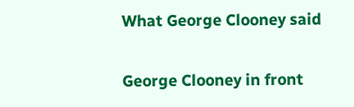What George Clooney said

George Clooney in front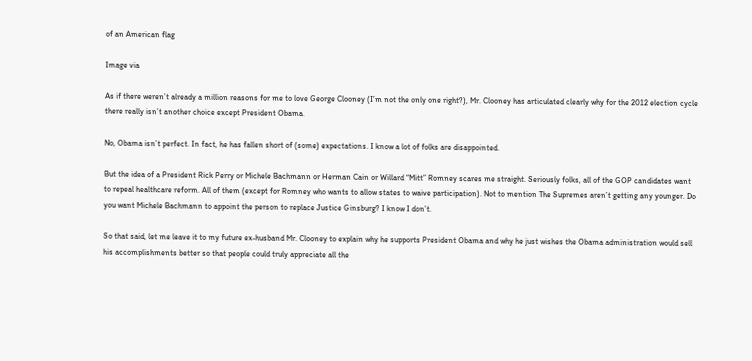of an American flag

Image via

As if there weren’t already a million reasons for me to love George Clooney (I’m not the only one right?), Mr. Clooney has articulated clearly why for the 2012 election cycle there really isn’t another choice except President Obama.

No, Obama isn’t perfect. In fact, he has fallen short of (some) expectations. I know a lot of folks are disappointed.

But the idea of a President Rick Perry or Michele Bachmann or Herman Cain or Willard “Mitt” Romney scares me straight. Seriously folks, all of the GOP candidates want to repeal healthcare reform. All of them (except for Romney who wants to allow states to waive participation). Not to mention The Supremes aren’t getting any younger. Do you want Michele Bachmann to appoint the person to replace Justice Ginsburg? I know I don’t.

So that said, let me leave it to my future ex-husband Mr. Clooney to explain why he supports President Obama and why he just wishes the Obama administration would sell his accomplishments better so that people could truly appreciate all the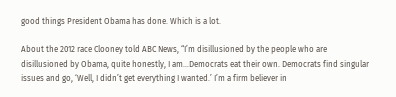good things President Obama has done. Which is a lot.

About the 2012 race Clooney told ABC News, “I’m disillusioned by the people who are disillusioned by Obama, quite honestly, I am…Democrats eat their own. Democrats find singular issues and go, ‘Well, I didn’t get everything I wanted.’ I’m a firm believer in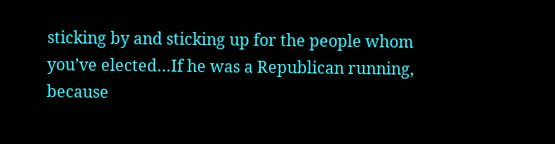sticking by and sticking up for the people whom you’ve elected…If he was a Republican running, because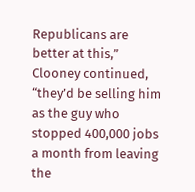Republicans are better at this,” Clooney continued, “they’d be selling him as the guy who stopped 400,000 jobs a month from leaving the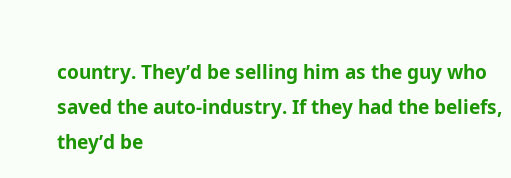country. They’d be selling him as the guy who saved the auto-industry. If they had the beliefs, they’d be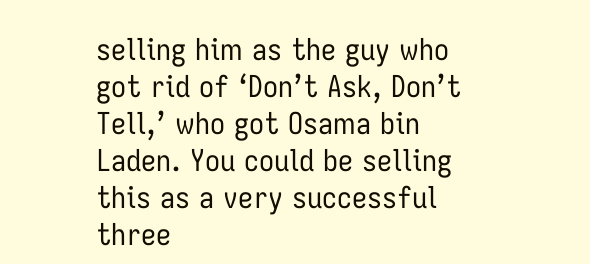selling him as the guy who got rid of ‘Don’t Ask, Don’t Tell,’ who got Osama bin Laden. You could be selling this as a very successful three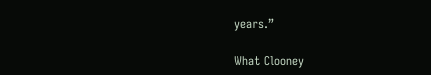years.”

What Clooney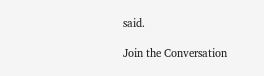said.

Join the Conversation